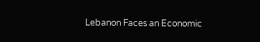Lebanon Faces an Economic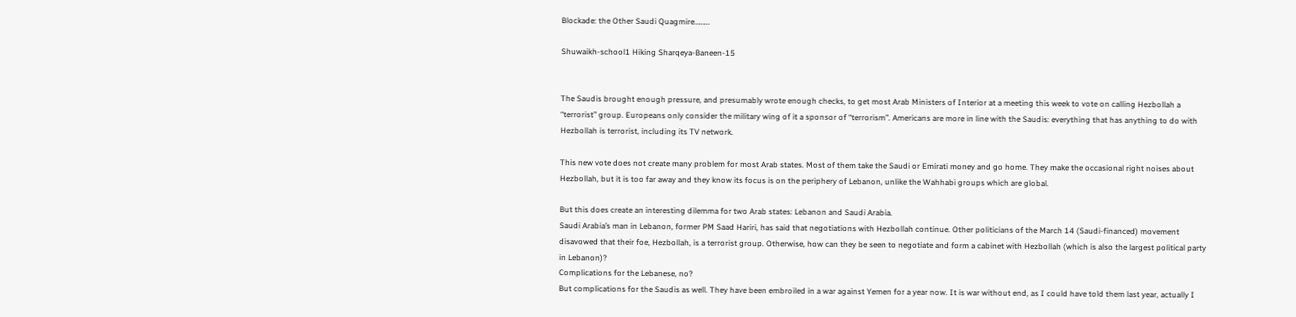Blockade: the Other Saudi Quagmire………

Shuwaikh-school1 Hiking Sharqeya-Baneen-15


The Saudis brought enough pressure, and presumably wrote enough checks, to get most Arab Ministers of Interior at a meeting this week to vote on calling Hezbollah a “terrorist” group. Europeans only consider the military wing of it a sponsor of “terrorism”. Americans are more in line with the Saudis: everything that has anything to do with Hezbollah is terrorist, including its TV network.

This new vote does not create many problem for most Arab states. Most of them take the Saudi or Emirati money and go home. They make the occasional right noises about Hezbollah, but it is too far away and they know its focus is on the periphery of Lebanon, unlike the Wahhabi groups which are global.

But this does create an interesting dilemma for two Arab states: Lebanon and Saudi Arabia.
Saudi Arabia’s man in Lebanon, former PM Saad Hariri, has said that negotiations with Hezbollah continue. Other politicians of the March 14 (Saudi-financed) movement disavowed that their foe, Hezbollah, is a terrorist group. Otherwise, how can they be seen to negotiate and form a cabinet with Hezbollah (which is also the largest political party in Lebanon)?
Complications for the Lebanese, no?
But complications for the Saudis as well. They have been embroiled in a war against Yemen for a year now. It is war without end, as I could have told them last year, actually I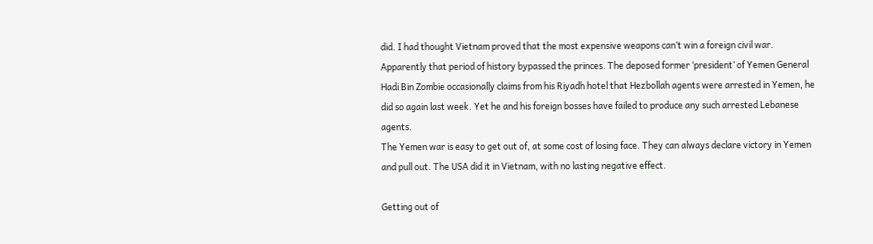did. I had thought Vietnam proved that the most expensive weapons can’t win a foreign civil war. Apparently that period of history bypassed the princes. The deposed former ‘president’ of Yemen General Hadi Bin Zombie occasionally claims from his Riyadh hotel that Hezbollah agents were arrested in Yemen, he did so again last week. Yet he and his foreign bosses have failed to produce any such arrested Lebanese agents.
The Yemen war is easy to get out of, at some cost of losing face. They can always declare victory in Yemen and pull out. The USA did it in Vietnam, with no lasting negative effect.

Getting out of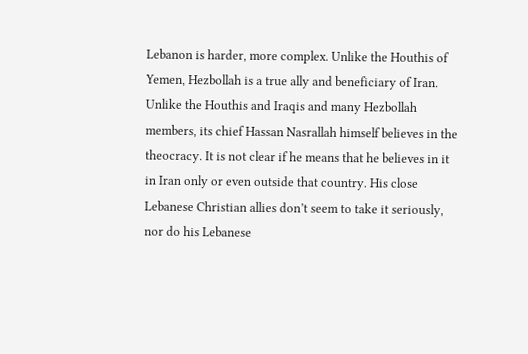Lebanon is harder, more complex. Unlike the Houthis of Yemen, Hezbollah is a true ally and beneficiary of Iran. Unlike the Houthis and Iraqis and many Hezbollah members, its chief Hassan Nasrallah himself believes in the theocracy. It is not clear if he means that he believes in it in Iran only or even outside that country. His close Lebanese Christian allies don’t seem to take it seriously, nor do his Lebanese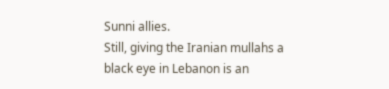Sunni allies.
Still, giving the Iranian mullahs a black eye in Lebanon is an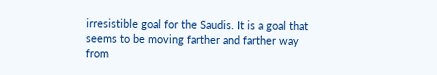irresistible goal for the Saudis. It is a goal that seems to be moving farther and farther way from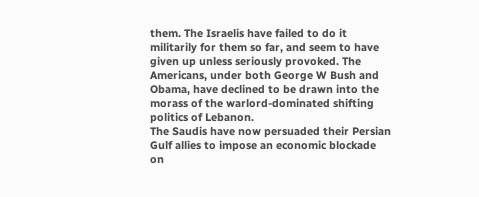them. The Israelis have failed to do it militarily for them so far, and seem to have given up unless seriously provoked. The Americans, under both George W Bush and Obama, have declined to be drawn into the morass of the warlord-dominated shifting politics of Lebanon.
The Saudis have now persuaded their Persian Gulf allies to impose an economic blockade on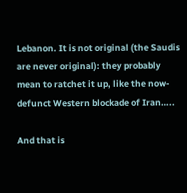Lebanon. It is not original (the Saudis are never original): they probably mean to ratchet it up, like the now-defunct Western blockade of Iran…..

And that is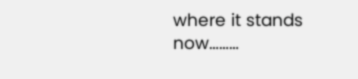where it stands now………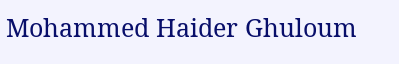Mohammed Haider Ghuloum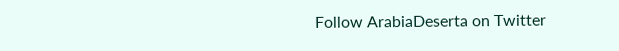Follow ArabiaDeserta on Twitter